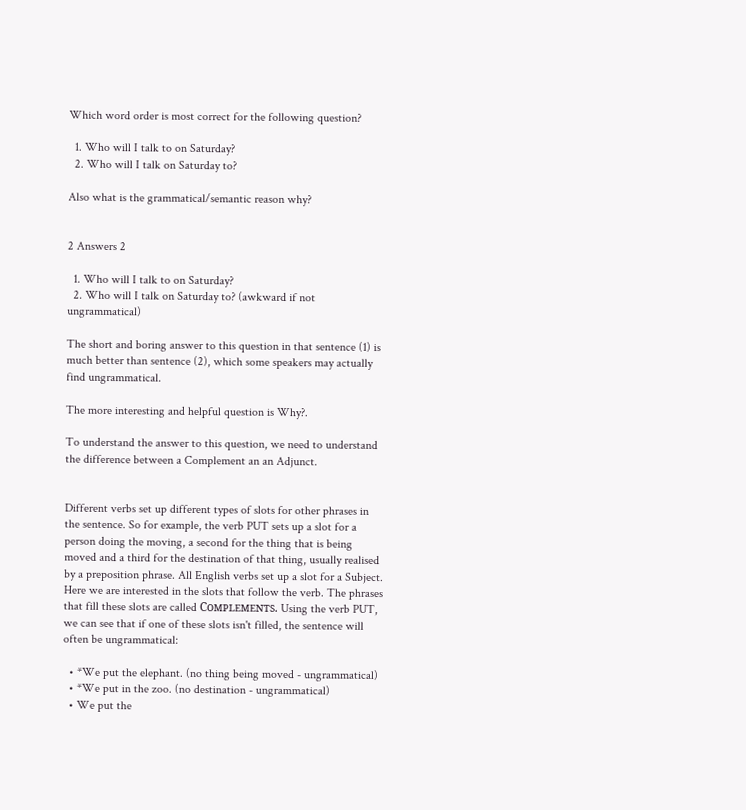Which word order is most correct for the following question?

  1. Who will I talk to on Saturday?
  2. Who will I talk on Saturday to?

Also what is the grammatical/semantic reason why?


2 Answers 2

  1. Who will I talk to on Saturday?
  2. Who will I talk on Saturday to? (awkward if not ungrammatical)

The short and boring answer to this question in that sentence (1) is much better than sentence (2), which some speakers may actually find ungrammatical.

The more interesting and helpful question is Why?.

To understand the answer to this question, we need to understand the difference between a Complement an an Adjunct.


Different verbs set up different types of slots for other phrases in the sentence. So for example, the verb PUT sets up a slot for a person doing the moving, a second for the thing that is being moved and a third for the destination of that thing, usually realised by a preposition phrase. All English verbs set up a slot for a Subject. Here we are interested in the slots that follow the verb. The phrases that fill these slots are called Cᴏᴍᴘʟᴇᴍᴇɴᴛs. Using the verb PUT, we can see that if one of these slots isn't filled, the sentence will often be ungrammatical:

  • *We put the elephant. (no thing being moved - ungrammatical)
  • *We put in the zoo. (no destination - ungrammatical)
  • We put the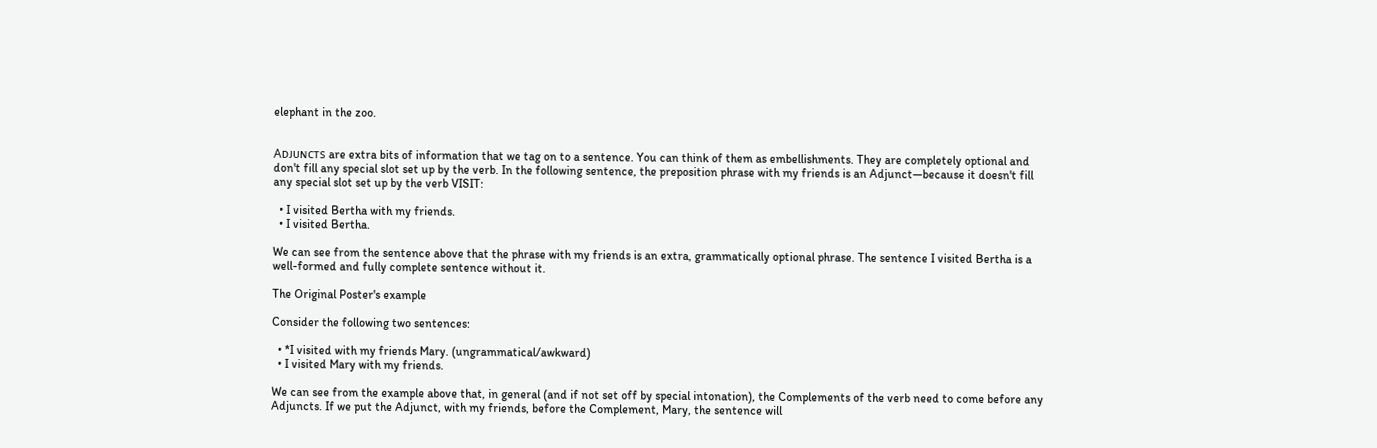elephant in the zoo.


Aᴅᴊᴜɴᴄᴛs are extra bits of information that we tag on to a sentence. You can think of them as embellishments. They are completely optional and don't fill any special slot set up by the verb. In the following sentence, the preposition phrase with my friends is an Adjunct—because it doesn't fill any special slot set up by the verb VISIT:

  • I visited Bertha with my friends.
  • I visited Bertha.

We can see from the sentence above that the phrase with my friends is an extra, grammatically optional phrase. The sentence I visited Bertha is a well-formed and fully complete sentence without it.

The Original Poster's example

Consider the following two sentences:

  • *I visited with my friends Mary. (ungrammatical/awkward)
  • I visited Mary with my friends.

We can see from the example above that, in general (and if not set off by special intonation), the Complements of the verb need to come before any Adjuncts. If we put the Adjunct, with my friends, before the Complement, Mary, the sentence will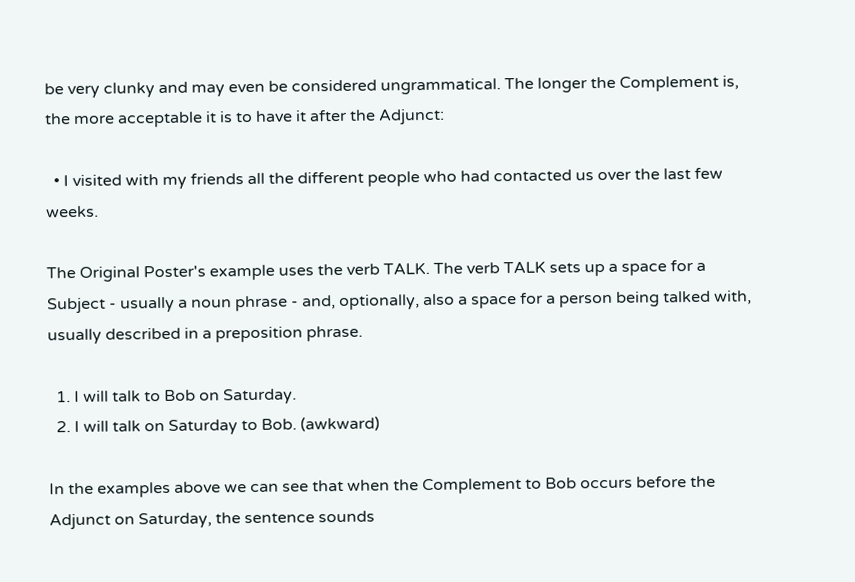be very clunky and may even be considered ungrammatical. The longer the Complement is, the more acceptable it is to have it after the Adjunct:

  • I visited with my friends all the different people who had contacted us over the last few weeks.

The Original Poster's example uses the verb TALK. The verb TALK sets up a space for a Subject - usually a noun phrase - and, optionally, also a space for a person being talked with, usually described in a preposition phrase.

  1. I will talk to Bob on Saturday.
  2. I will talk on Saturday to Bob. (awkward)

In the examples above we can see that when the Complement to Bob occurs before the Adjunct on Saturday, the sentence sounds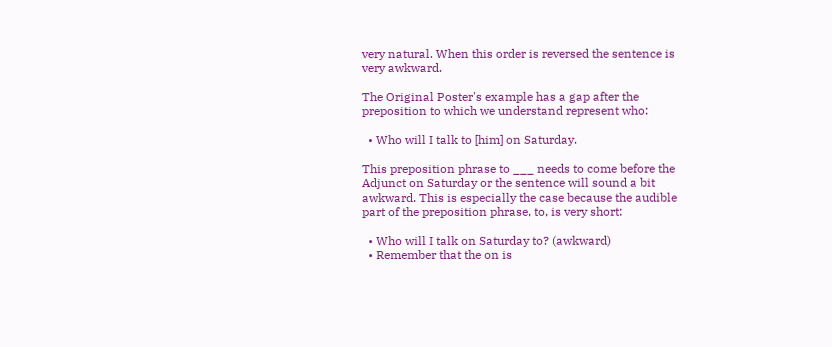very natural. When this order is reversed the sentence is very awkward.

The Original Poster's example has a gap after the preposition to which we understand represent who:

  • Who will I talk to [him] on Saturday.

This preposition phrase to ___ needs to come before the Adjunct on Saturday or the sentence will sound a bit awkward. This is especially the case because the audible part of the preposition phrase, to, is very short:

  • Who will I talk on Saturday to? (awkward)
  • Remember that the on is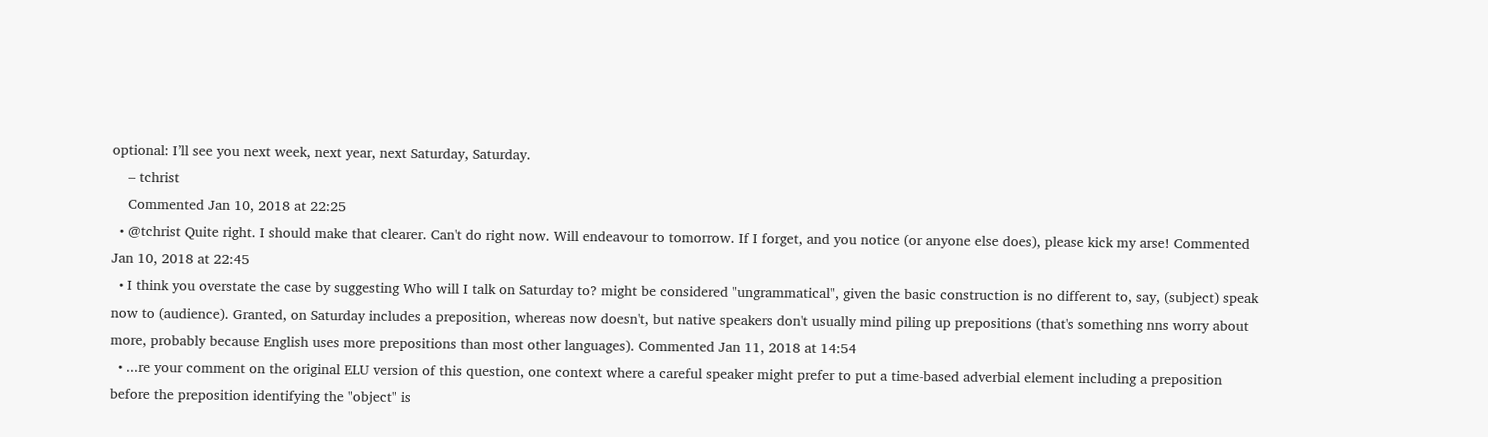optional: I’ll see you next week, next year, next Saturday, Saturday.
    – tchrist
    Commented Jan 10, 2018 at 22:25
  • @tchrist Quite right. I should make that clearer. Can't do right now. Will endeavour to tomorrow. If I forget, and you notice (or anyone else does), please kick my arse! Commented Jan 10, 2018 at 22:45
  • I think you overstate the case by suggesting Who will I talk on Saturday to? might be considered "ungrammatical", given the basic construction is no different to, say, (subject) speak now to (audience). Granted, on Saturday includes a preposition, whereas now doesn't, but native speakers don't usually mind piling up prepositions (that's something nns worry about more, probably because English uses more prepositions than most other languages). Commented Jan 11, 2018 at 14:54
  • ...re your comment on the original ELU version of this question, one context where a careful speaker might prefer to put a time-based adverbial element including a preposition before the preposition identifying the "object" is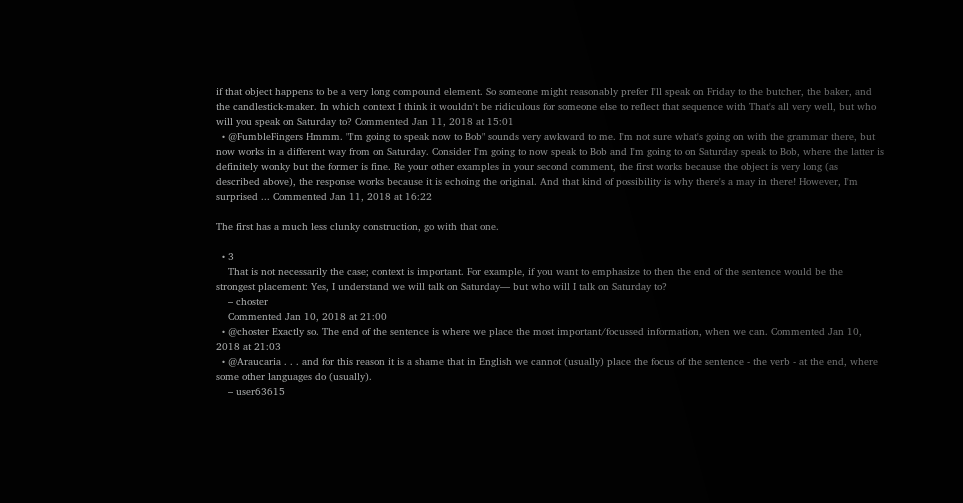if that object happens to be a very long compound element. So someone might reasonably prefer I'll speak on Friday to the butcher, the baker, and the candlestick-maker. In which context I think it wouldn't be ridiculous for someone else to reflect that sequence with That's all very well, but who will you speak on Saturday to? Commented Jan 11, 2018 at 15:01
  • @FumbleFingers Hmmm. "I'm going to speak now to Bob" sounds very awkward to me. I'm not sure what's going on with the grammar there, but now works in a different way from on Saturday. Consider I'm going to now speak to Bob and I'm going to on Saturday speak to Bob, where the latter is definitely wonky but the former is fine. Re your other examples in your second comment, the first works because the object is very long (as described above), the response works because it is echoing the original. And that kind of possibility is why there's a may in there! However, I'm surprised ... Commented Jan 11, 2018 at 16:22

The first has a much less clunky construction, go with that one.

  • 3
    That is not necessarily the case; context is important. For example, if you want to emphasize to then the end of the sentence would be the strongest placement: Yes, I understand we will talk on Saturday— but who will I talk on Saturday to?
    – choster
    Commented Jan 10, 2018 at 21:00
  • @choster Exactly so. The end of the sentence is where we place the most important/focussed information, when we can. Commented Jan 10, 2018 at 21:03
  • @Araucaria . . . and for this reason it is a shame that in English we cannot (usually) place the focus of the sentence - the verb - at the end, where some other languages do (usually).
    – user63615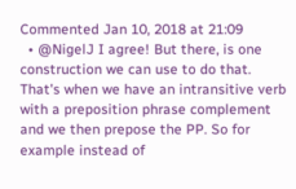Commented Jan 10, 2018 at 21:09
  • @NigelJ I agree! But there, is one construction we can use to do that. That's when we have an intransitive verb with a preposition phrase complement and we then prepose the PP. So for example instead of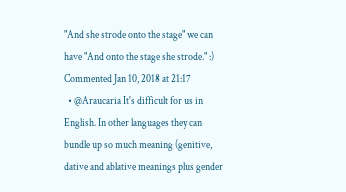"And she strode onto the stage" we can have "And onto the stage she strode." :) Commented Jan 10, 2018 at 21:17
  • @Araucaria It's difficult for us in English. In other languages they can bundle up so much meaning (genitive, dative and ablative meanings plus gender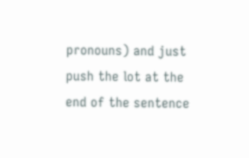pronouns) and just push the lot at the end of the sentence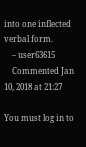into one inflected verbal form.
    – user63615
    Commented Jan 10, 2018 at 21:27

You must log in to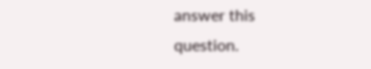answer this question.